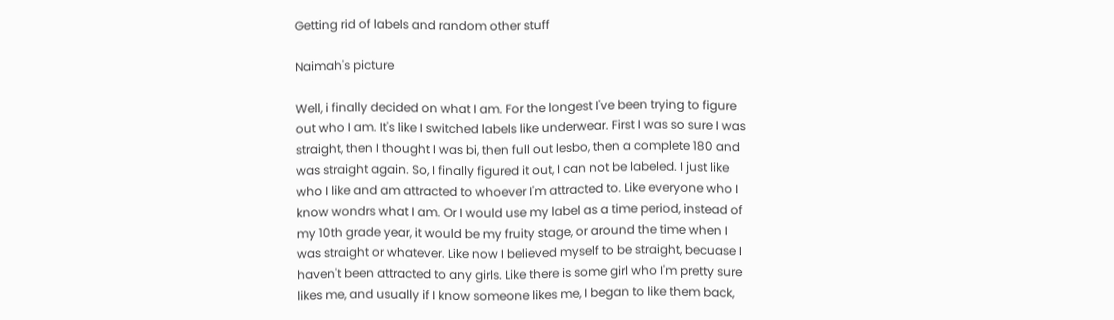Getting rid of labels and random other stuff

Naimah's picture

Well, i finally decided on what I am. For the longest I've been trying to figure out who I am. It's like I switched labels like underwear. First I was so sure I was straight, then I thought I was bi, then full out lesbo, then a complete 180 and was straight again. So, I finally figured it out, I can not be labeled. I just like who I like and am attracted to whoever I'm attracted to. Like everyone who I know wondrs what I am. Or I would use my label as a time period, instead of my 10th grade year, it would be my fruity stage, or around the time when I was straight or whatever. Like now I believed myself to be straight, becuase I haven't been attracted to any girls. Like there is some girl who I'm pretty sure likes me, and usually if I know someone likes me, I began to like them back,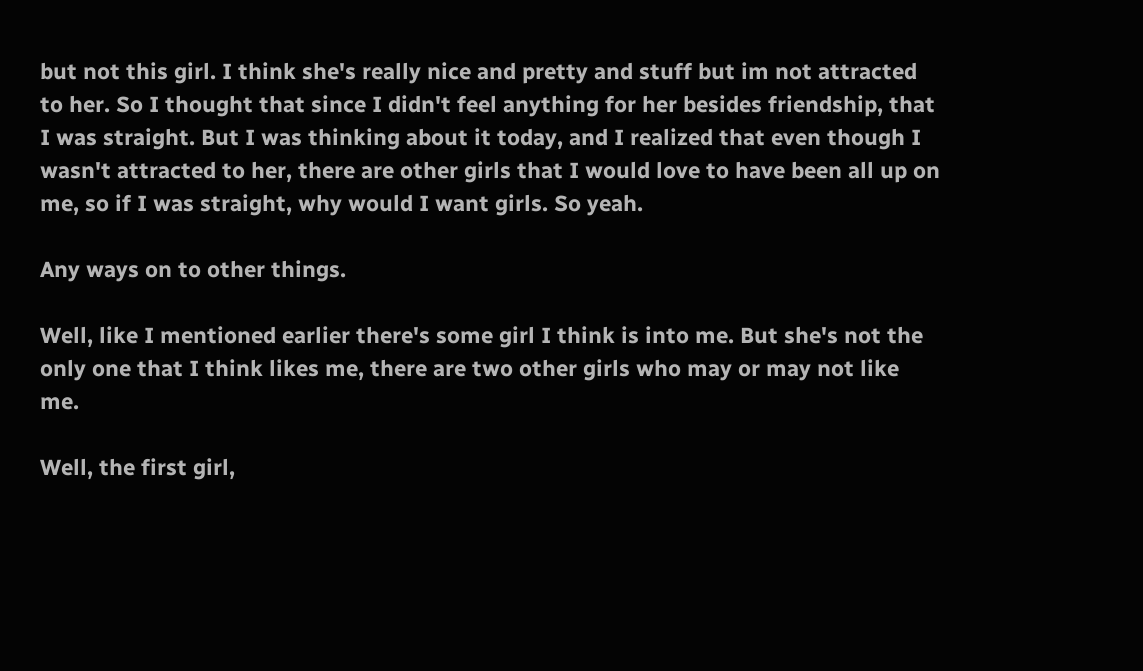but not this girl. I think she's really nice and pretty and stuff but im not attracted to her. So I thought that since I didn't feel anything for her besides friendship, that I was straight. But I was thinking about it today, and I realized that even though I wasn't attracted to her, there are other girls that I would love to have been all up on me, so if I was straight, why would I want girls. So yeah.

Any ways on to other things.

Well, like I mentioned earlier there's some girl I think is into me. But she's not the only one that I think likes me, there are two other girls who may or may not like me.

Well, the first girl,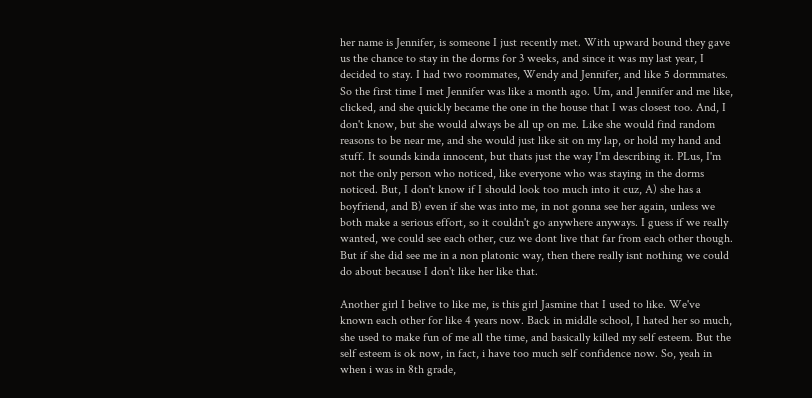her name is Jennifer, is someone I just recently met. With upward bound they gave us the chance to stay in the dorms for 3 weeks, and since it was my last year, I decided to stay. I had two roommates, Wendy and Jennifer, and like 5 dormmates. So the first time I met Jennifer was like a month ago. Um, and Jennifer and me like, clicked, and she quickly became the one in the house that I was closest too. And, I don't know, but she would always be all up on me. Like she would find random reasons to be near me, and she would just like sit on my lap, or hold my hand and stuff. It sounds kinda innocent, but thats just the way I'm describing it. PLus, I'm not the only person who noticed, like everyone who was staying in the dorms noticed. But, I don't know if I should look too much into it cuz, A) she has a boyfriend, and B) even if she was into me, in not gonna see her again, unless we both make a serious effort, so it couldn't go anywhere anyways. I guess if we really wanted, we could see each other, cuz we dont live that far from each other though. But if she did see me in a non platonic way, then there really isnt nothing we could do about because I don't like her like that.

Another girl I belive to like me, is this girl Jasmine that I used to like. We've known each other for like 4 years now. Back in middle school, I hated her so much, she used to make fun of me all the time, and basically killed my self esteem. But the self esteem is ok now, in fact, i have too much self confidence now. So, yeah in when i was in 8th grade,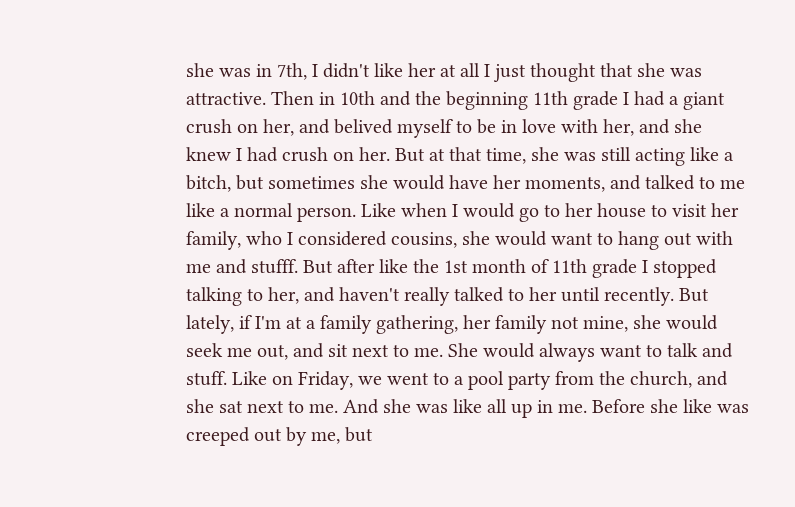she was in 7th, I didn't like her at all I just thought that she was attractive. Then in 10th and the beginning 11th grade I had a giant crush on her, and belived myself to be in love with her, and she knew I had crush on her. But at that time, she was still acting like a bitch, but sometimes she would have her moments, and talked to me like a normal person. Like when I would go to her house to visit her family, who I considered cousins, she would want to hang out with me and stufff. But after like the 1st month of 11th grade I stopped talking to her, and haven't really talked to her until recently. But lately, if I'm at a family gathering, her family not mine, she would seek me out, and sit next to me. She would always want to talk and stuff. Like on Friday, we went to a pool party from the church, and she sat next to me. And she was like all up in me. Before she like was creeped out by me, but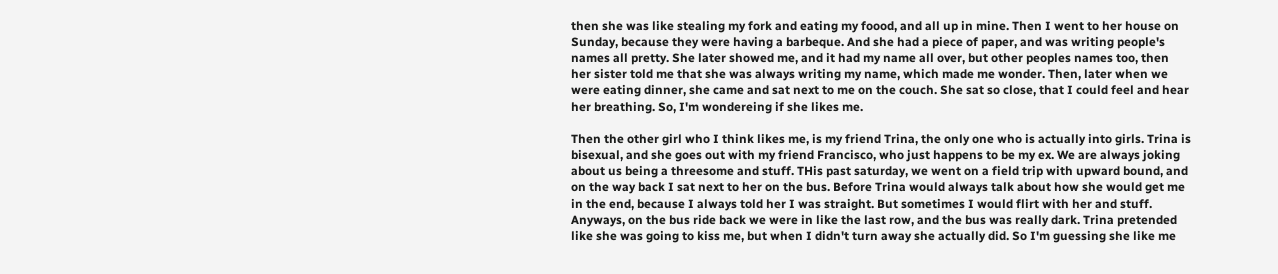then she was like stealing my fork and eating my foood, and all up in mine. Then I went to her house on Sunday, because they were having a barbeque. And she had a piece of paper, and was writing people's names all pretty. She later showed me, and it had my name all over, but other peoples names too, then her sister told me that she was always writing my name, which made me wonder. Then, later when we were eating dinner, she came and sat next to me on the couch. She sat so close, that I could feel and hear her breathing. So, I'm wondereing if she likes me.

Then the other girl who I think likes me, is my friend Trina, the only one who is actually into girls. Trina is bisexual, and she goes out with my friend Francisco, who just happens to be my ex. We are always joking about us being a threesome and stuff. THis past saturday, we went on a field trip with upward bound, and on the way back I sat next to her on the bus. Before Trina would always talk about how she would get me in the end, because I always told her I was straight. But sometimes I would flirt with her and stuff. Anyways, on the bus ride back we were in like the last row, and the bus was really dark. Trina pretended like she was going to kiss me, but when I didn't turn away she actually did. So I'm guessing she like me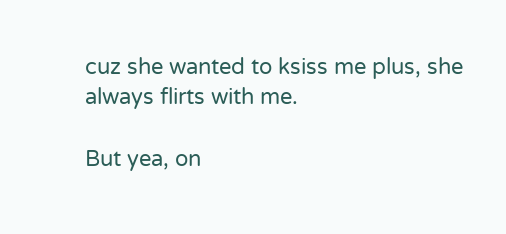cuz she wanted to ksiss me plus, she always flirts with me.

But yea, on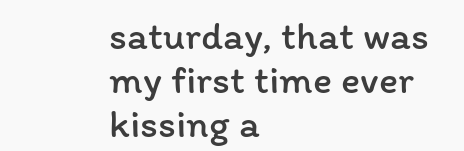saturday, that was my first time ever kissing a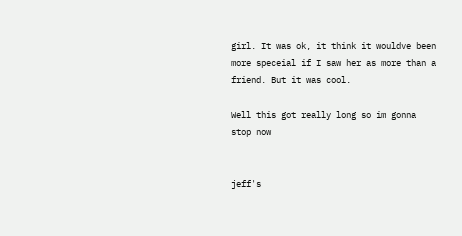girl. It was ok, it think it wouldve been more speceial if I saw her as more than a friend. But it was cool.

Well this got really long so im gonna stop now


jeff's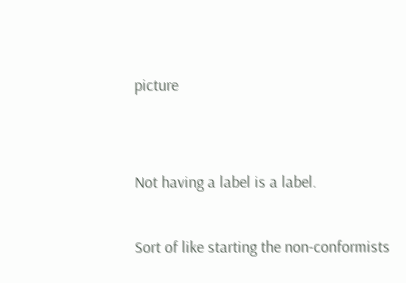picture


Not having a label is a label.

Sort of like starting the non-conformists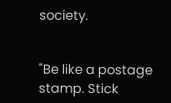society.


"Be like a postage stamp. Stick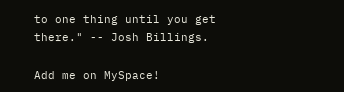to one thing until you get there." -- Josh Billings.

Add me on MySpace!